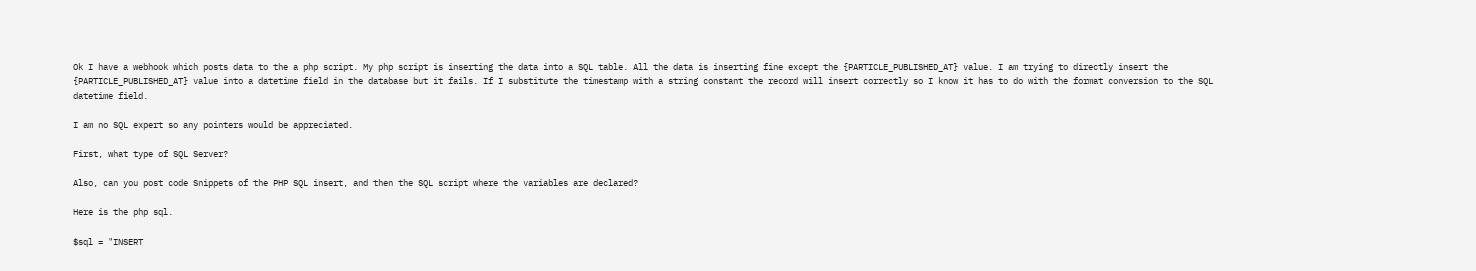Ok I have a webhook which posts data to the a php script. My php script is inserting the data into a SQL table. All the data is inserting fine except the {PARTICLE_PUBLISHED_AT} value. I am trying to directly insert the {PARTICLE_PUBLISHED_AT} value into a datetime field in the database but it fails. If I substitute the timestamp with a string constant the record will insert correctly so I know it has to do with the format conversion to the SQL datetime field.

I am no SQL expert so any pointers would be appreciated.

First, what type of SQL Server?

Also, can you post code Snippets of the PHP SQL insert, and then the SQL script where the variables are declared?

Here is the php sql.

$sql = "INSERT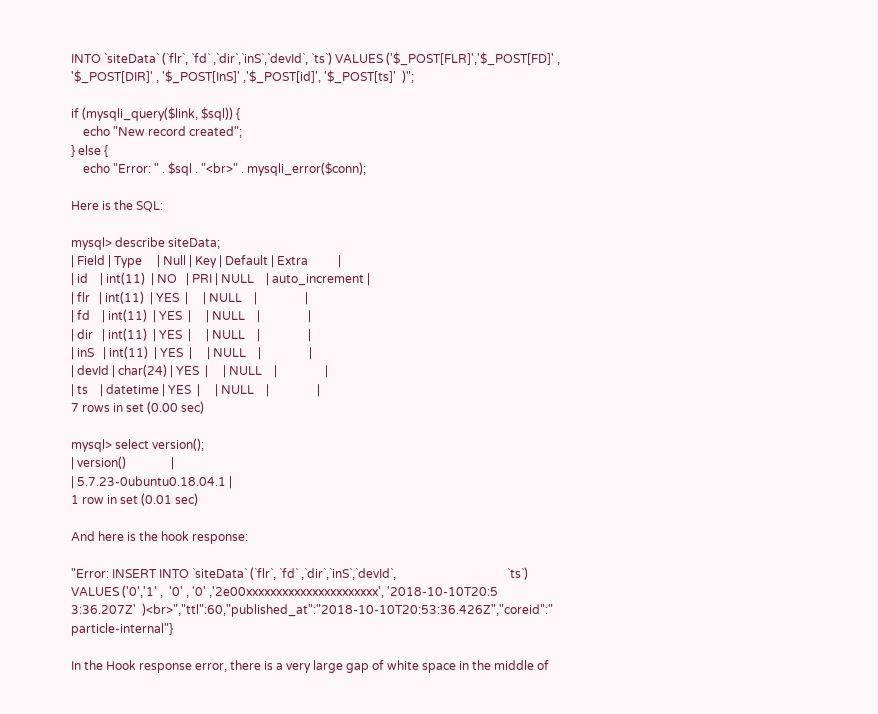INTO `siteData` (`flr`, `fd` ,`dir`,`inS`,`devId`, `ts`) VALUES ('$_POST[FLR]','$_POST[FD]' ,  '$_POST[DIR]' , '$_POST[InS]' ,'$_POST[id]', '$_POST[ts]'  )";

if (mysqli_query($link, $sql)) {
    echo "New record created";
} else {
    echo "Error: " . $sql . "<br>" . mysqli_error($conn);

Here is the SQL:

mysql> describe siteData;
| Field | Type     | Null | Key | Default | Extra          |
| id    | int(11)  | NO   | PRI | NULL    | auto_increment |
| flr   | int(11)  | YES  |     | NULL    |                |
| fd    | int(11)  | YES  |     | NULL    |                |
| dir   | int(11)  | YES  |     | NULL    |                |
| inS   | int(11)  | YES  |     | NULL    |                |
| devId | char(24) | YES  |     | NULL    |                |
| ts    | datetime | YES  |     | NULL    |                |
7 rows in set (0.00 sec)

mysql> select version();
| version()               |
| 5.7.23-0ubuntu0.18.04.1 |
1 row in set (0.01 sec)

And here is the hook response:

"Error: INSERT INTO `siteData` (`flr`, `fd` ,`dir`,`inS`,`devId`,                                     `ts`) VALUES ('0','1' ,  '0' , '0' ,'2e00xxxxxxxxxxxxxxxxxxxxxx', '2018-10-10T20:5                                    3:36.207Z'  )<br>","ttl":60,"published_at":"2018-10-10T20:53:36.426Z","coreid":"                                    particle-internal"}

In the Hook response error, there is a very large gap of white space in the middle of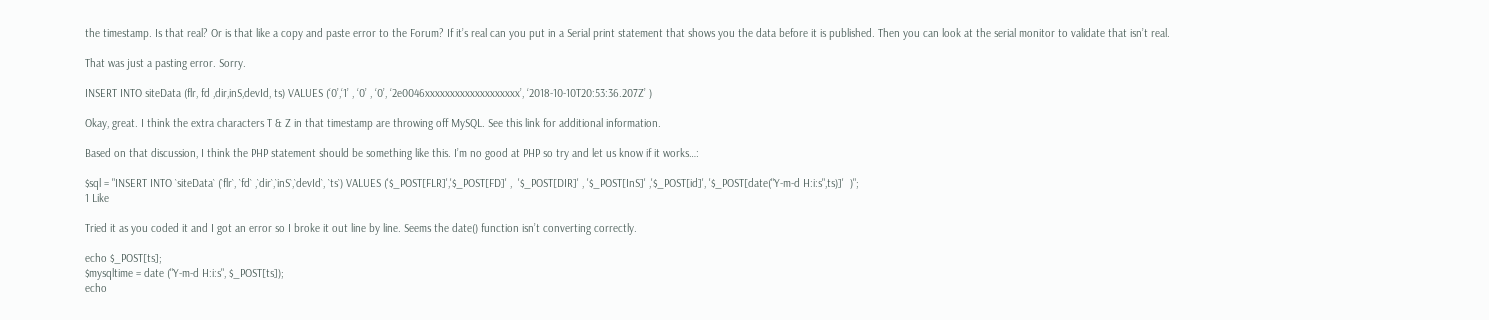the timestamp. Is that real? Or is that like a copy and paste error to the Forum? If it’s real can you put in a Serial print statement that shows you the data before it is published. Then you can look at the serial monitor to validate that isn’t real.

That was just a pasting error. Sorry.

INSERT INTO siteData (flr, fd ,dir,inS,devId, ts) VALUES (‘0’,‘1’ , ‘0’ , ‘0’, ‘2e0046xxxxxxxxxxxxxxxxxxx’, ‘2018-10-10T20:53:36.207Z’ )

Okay, great. I think the extra characters T & Z in that timestamp are throwing off MySQL. See this link for additional information.

Based on that discussion, I think the PHP statement should be something like this. I’m no good at PHP so try and let us know if it works…:

$sql = "INSERT INTO `siteData` (`flr`, `fd` ,`dir`,`inS`,`devId`, `ts`) VALUES ('$_POST[FLR]','$_POST[FD]' ,  '$_POST[DIR]' , '$_POST[InS]' ,'$_POST[id]', '$_POST[date("Y-m-d H:i:s",ts)]'  )";
1 Like

Tried it as you coded it and I got an error so I broke it out line by line. Seems the date() function isn’t converting correctly.

echo $_POST[ts];
$mysqltime = date ("Y-m-d H:i:s", $_POST[ts]);
echo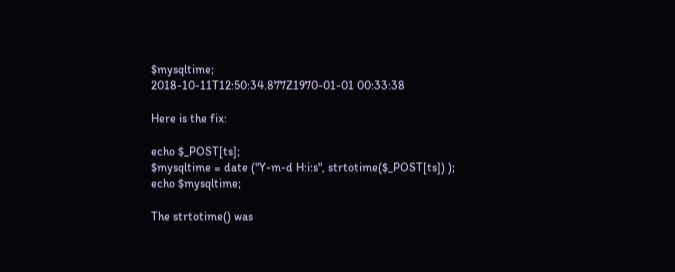$mysqltime;
2018-10-11T12:50:34.877Z1970-01-01 00:33:38

Here is the fix:

echo $_POST[ts];
$mysqltime = date ("Y-m-d H:i:s", strtotime($_POST[ts]) );
echo $mysqltime;

The strtotime() was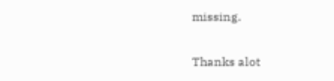missing.

Thanks alot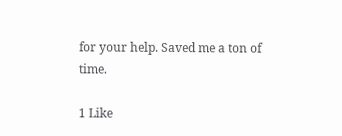for your help. Saved me a ton of time.

1 Like